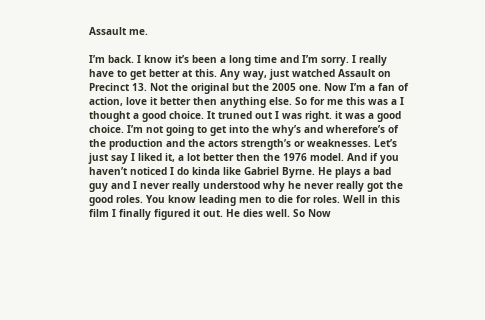Assault me.

I’m back. I know it’s been a long time and I’m sorry. I really have to get better at this. Any way, just watched Assault on Precinct 13. Not the original but the 2005 one. Now I’m a fan of action, love it better then anything else. So for me this was a I thought a good choice. It truned out I was right. it was a good choice. I’m not going to get into the why’s and wherefore’s of the production and the actors strength’s or weaknesses. Let’s just say I liked it, a lot better then the 1976 model. And if you haven’t noticed I do kinda like Gabriel Byrne. He plays a bad guy and I never really understood why he never really got the good roles. You know leading men to die for roles. Well in this film I finally figured it out. He dies well. So Now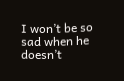I won’t be so sad when he doesn’t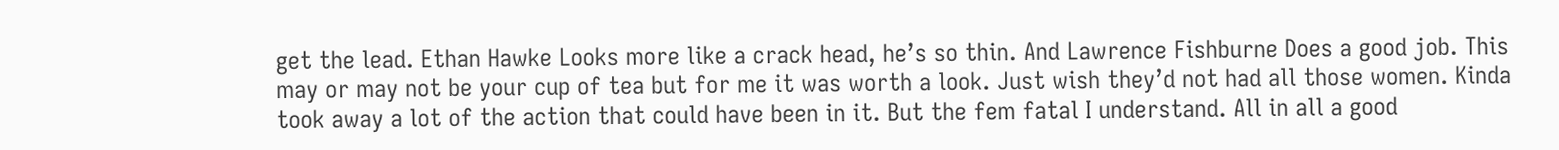get the lead. Ethan Hawke Looks more like a crack head, he’s so thin. And Lawrence Fishburne Does a good job. This may or may not be your cup of tea but for me it was worth a look. Just wish they’d not had all those women. Kinda took away a lot of the action that could have been in it. But the fem fatal I understand. All in all a good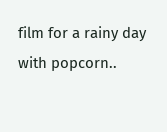film for a rainy day with popcorn..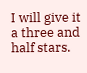I will give it a three and half stars.